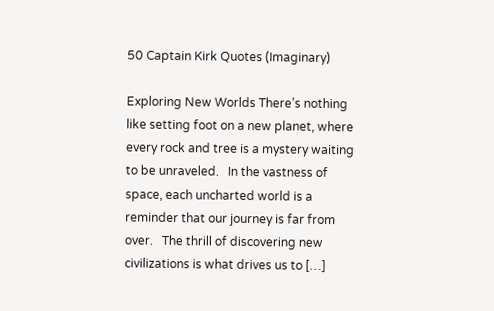50 Captain Kirk Quotes (Imaginary)

Exploring New Worlds There’s nothing like setting foot on a new planet, where every rock and tree is a mystery waiting to be unraveled.   In the vastness of space, each uncharted world is a reminder that our journey is far from over.   The thrill of discovering new civilizations is what drives us to […]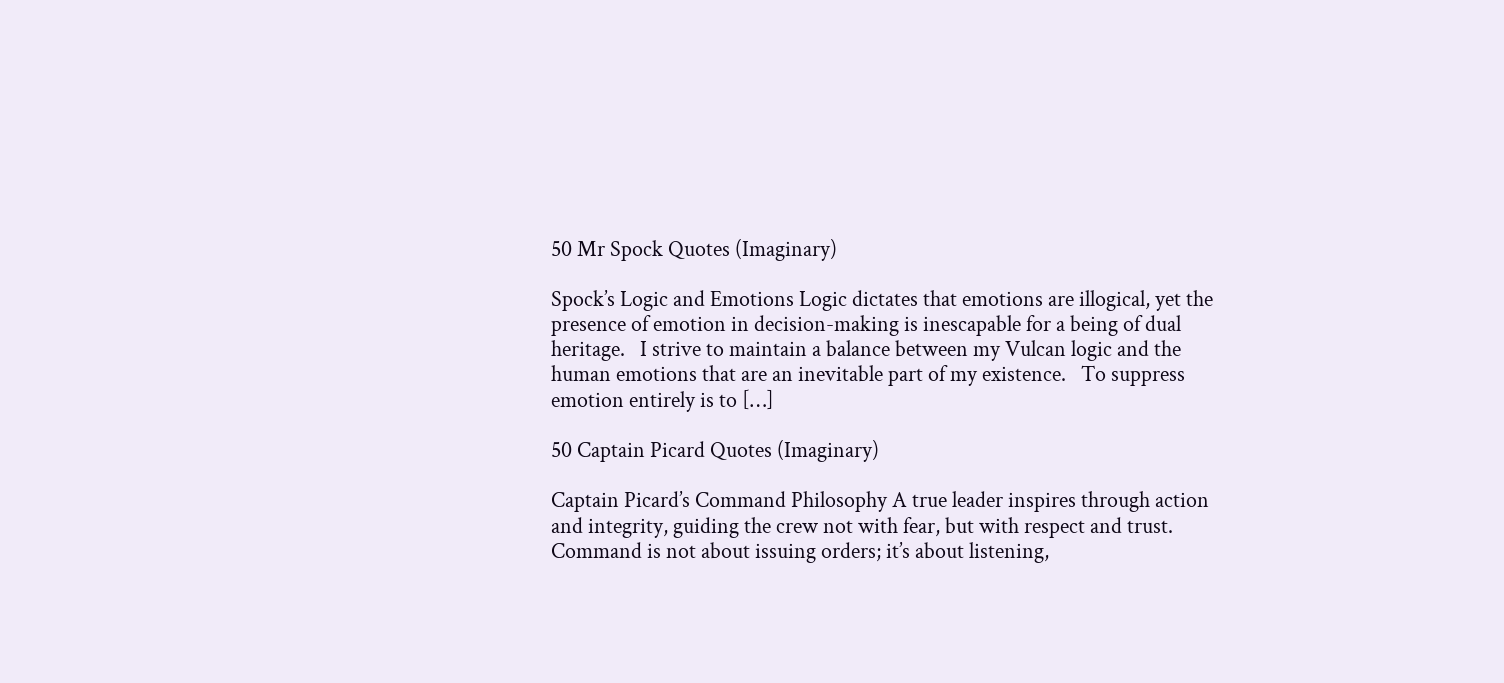50 Mr Spock Quotes (Imaginary)

Spock’s Logic and Emotions Logic dictates that emotions are illogical, yet the presence of emotion in decision-making is inescapable for a being of dual heritage.   I strive to maintain a balance between my Vulcan logic and the human emotions that are an inevitable part of my existence.   To suppress emotion entirely is to […]

50 Captain Picard Quotes (Imaginary)

Captain Picard’s Command Philosophy A true leader inspires through action and integrity, guiding the crew not with fear, but with respect and trust.   Command is not about issuing orders; it’s about listening,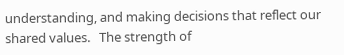understanding, and making decisions that reflect our shared values.   The strength of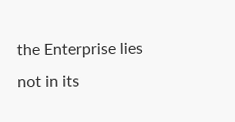the Enterprise lies not in its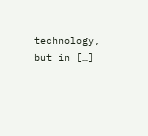technology, but in […]